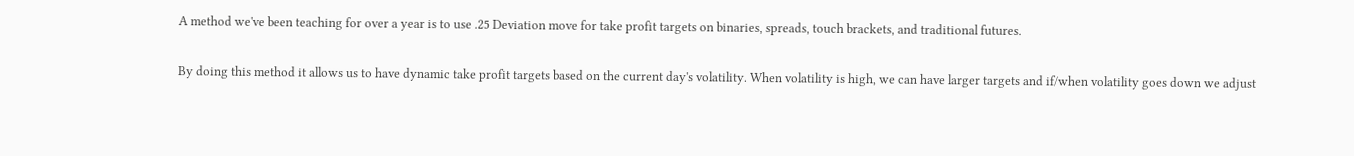A method we've been teaching for over a year is to use .25 Deviation move for take profit targets on binaries, spreads, touch brackets, and traditional futures.

By doing this method it allows us to have dynamic take profit targets based on the current day's volatility. When volatility is high, we can have larger targets and if/when volatility goes down we adjust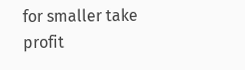for smaller take profit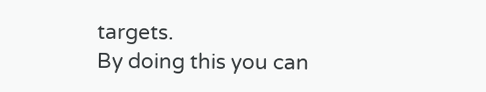targets.
By doing this you can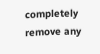completely remove any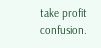take profit confusion.